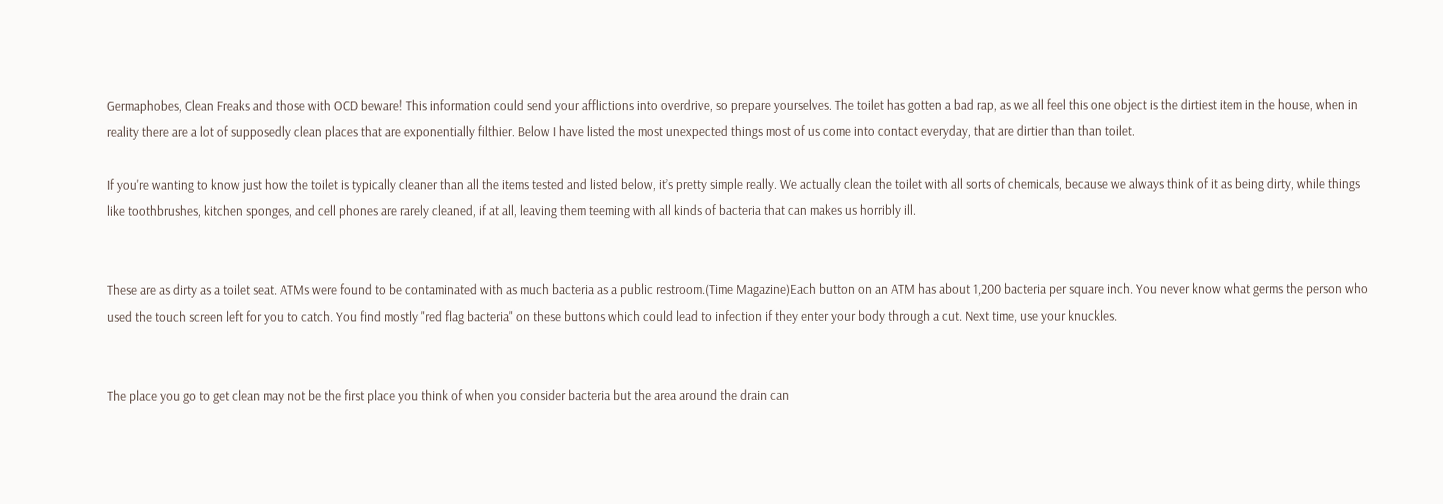Germaphobes, Clean Freaks and those with OCD beware! This information could send your afflictions into overdrive, so prepare yourselves. The toilet has gotten a bad rap, as we all feel this one object is the dirtiest item in the house, when in reality there are a lot of supposedly clean places that are exponentially filthier. Below I have listed the most unexpected things most of us come into contact everyday, that are dirtier than than toilet.

If you're wanting to know just how the toilet is typically cleaner than all the items tested and listed below, it’s pretty simple really. We actually clean the toilet with all sorts of chemicals, because we always think of it as being dirty, while things like toothbrushes, kitchen sponges, and cell phones are rarely cleaned, if at all, leaving them teeming with all kinds of bacteria that can makes us horribly ill.


These are as dirty as a toilet seat. ATMs were found to be contaminated with as much bacteria as a public restroom.(Time Magazine)Each button on an ATM has about 1,200 bacteria per square inch. You never know what germs the person who used the touch screen left for you to catch. You find mostly "red flag bacteria" on these buttons which could lead to infection if they enter your body through a cut. Next time, use your knuckles.


The place you go to get clean may not be the first place you think of when you consider bacteria but the area around the drain can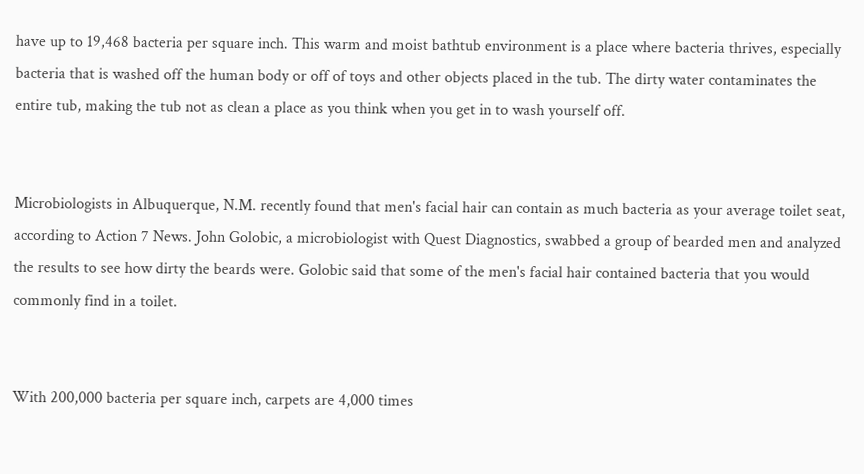have up to 19,468 bacteria per square inch. This warm and moist bathtub environment is a place where bacteria thrives, especially bacteria that is washed off the human body or off of toys and other objects placed in the tub. The dirty water contaminates the entire tub, making the tub not as clean a place as you think when you get in to wash yourself off.


Microbiologists in Albuquerque, N.M. recently found that men's facial hair can contain as much bacteria as your average toilet seat, according to Action 7 News. John Golobic, a microbiologist with Quest Diagnostics, swabbed a group of bearded men and analyzed the results to see how dirty the beards were. Golobic said that some of the men's facial hair contained bacteria that you would commonly find in a toilet.


With 200,000 bacteria per square inch, carpets are 4,000 times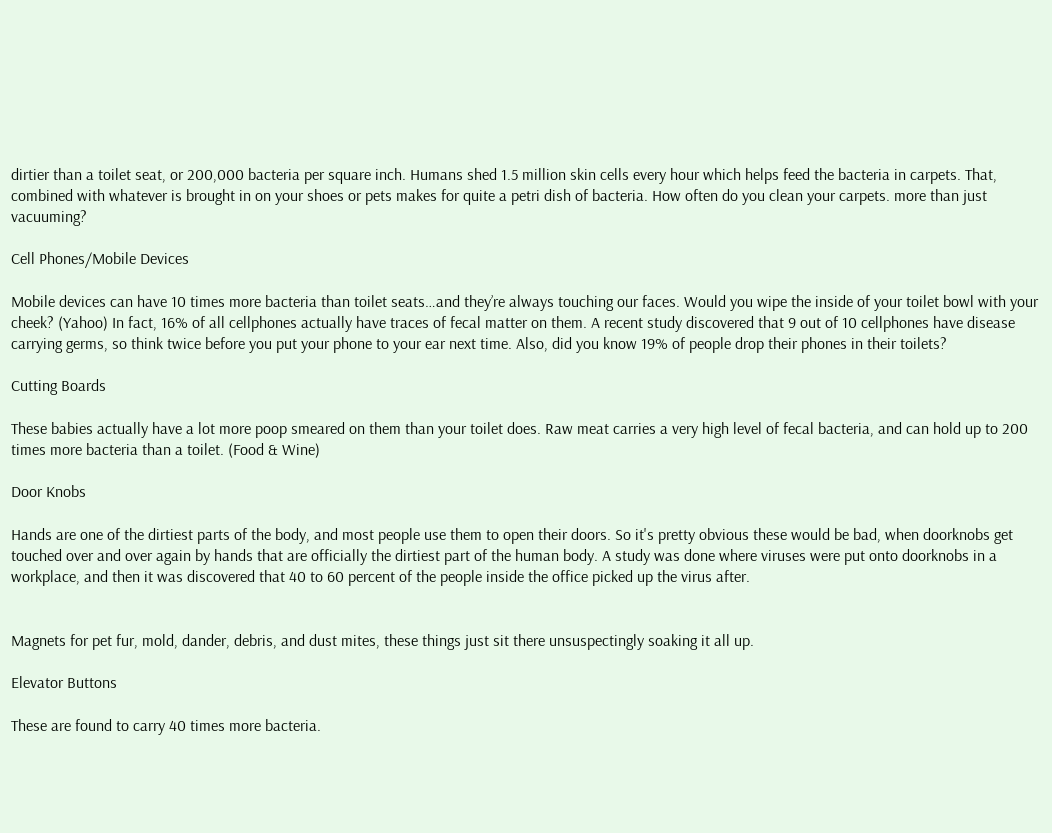dirtier than a toilet seat, or 200,000 bacteria per square inch. Humans shed 1.5 million skin cells every hour which helps feed the bacteria in carpets. That, combined with whatever is brought in on your shoes or pets makes for quite a petri dish of bacteria. How often do you clean your carpets. more than just vacuuming?

Cell Phones/Mobile Devices

Mobile devices can have 10 times more bacteria than toilet seats…and they’re always touching our faces. Would you wipe the inside of your toilet bowl with your cheek? (Yahoo) In fact, 16% of all cellphones actually have traces of fecal matter on them. A recent study discovered that 9 out of 10 cellphones have disease carrying germs, so think twice before you put your phone to your ear next time. Also, did you know 19% of people drop their phones in their toilets?

Cutting Boards

These babies actually have a lot more poop smeared on them than your toilet does. Raw meat carries a very high level of fecal bacteria, and can hold up to 200 times more bacteria than a toilet. (Food & Wine)

Door Knobs

Hands are one of the dirtiest parts of the body, and most people use them to open their doors. So it's pretty obvious these would be bad, when doorknobs get touched over and over again by hands that are officially the dirtiest part of the human body. A study was done where viruses were put onto doorknobs in a workplace, and then it was discovered that 40 to 60 percent of the people inside the office picked up the virus after.


Magnets for pet fur, mold, dander, debris, and dust mites, these things just sit there unsuspectingly soaking it all up.

Elevator Buttons

These are found to carry 40 times more bacteria.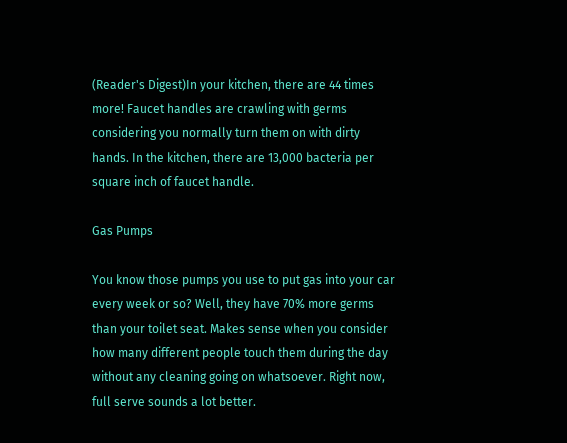(Reader's Digest)In your kitchen, there are 44 times more! Faucet handles are crawling with germs considering you normally turn them on with dirty hands. In the kitchen, there are 13,000 bacteria per square inch of faucet handle.

Gas Pumps

You know those pumps you use to put gas into your car every week or so? Well, they have 70% more germs than your toilet seat. Makes sense when you consider how many different people touch them during the day without any cleaning going on whatsoever. Right now, full serve sounds a lot better.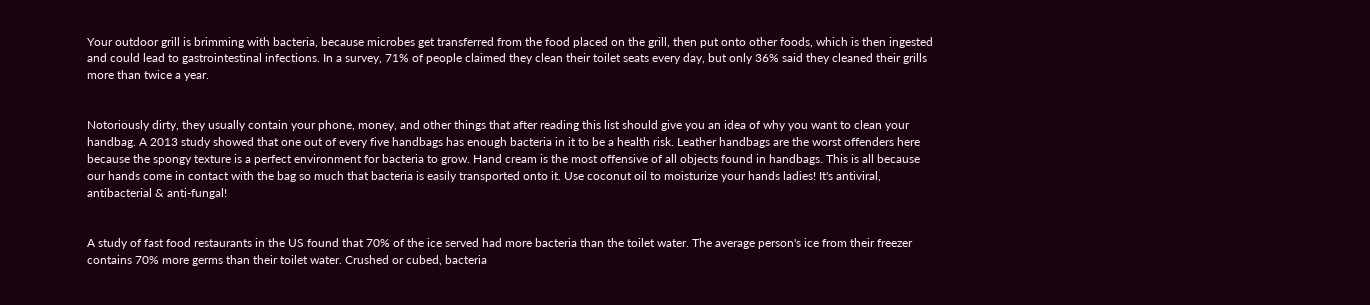Your outdoor grill is brimming with bacteria, because microbes get transferred from the food placed on the grill, then put onto other foods, which is then ingested and could lead to gastrointestinal infections. In a survey, 71% of people claimed they clean their toilet seats every day, but only 36% said they cleaned their grills more than twice a year.


Notoriously dirty, they usually contain your phone, money, and other things that after reading this list should give you an idea of why you want to clean your handbag. A 2013 study showed that one out of every five handbags has enough bacteria in it to be a health risk. Leather handbags are the worst offenders here because the spongy texture is a perfect environment for bacteria to grow. Hand cream is the most offensive of all objects found in handbags. This is all because our hands come in contact with the bag so much that bacteria is easily transported onto it. Use coconut oil to moisturize your hands ladies! It's antiviral, antibacterial & anti-fungal!


A study of fast food restaurants in the US found that 70% of the ice served had more bacteria than the toilet water. The average person's ice from their freezer contains 70% more germs than their toilet water. Crushed or cubed, bacteria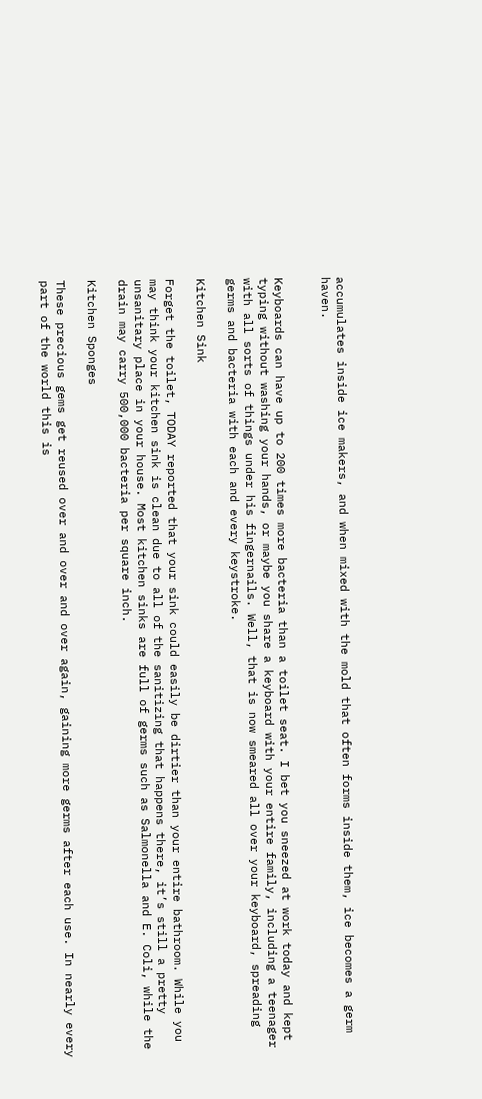accumulates inside ice makers, and when mixed with the mold that often forms inside them, ice becomes a germ haven.


Keyboards can have up to 200 times more bacteria than a toilet seat. I bet you sneezed at work today and kept typing without washing your hands, or maybe you share a keyboard with your entire family, including a teenager with all sorts of things under his fingernails. Well, that is now smeared all over your keyboard, spreading germs and bacteria with each and every keystroke.

Kitchen Sink

Forget the toilet, TODAY reported that your sink could easily be dirtier than your entire bathroom. While you may think your kitchen sink is clean due to all of the sanitizing that happens there, it’s still a pretty unsanitary place in your house. Most kitchen sinks are full of germs such as Salmonella and E. Coli, while the drain may carry 500,000 bacteria per square inch.

Kitchen Sponges

These precious gems get reused over and over and over again, gaining more germs after each use. In nearly every part of the world this is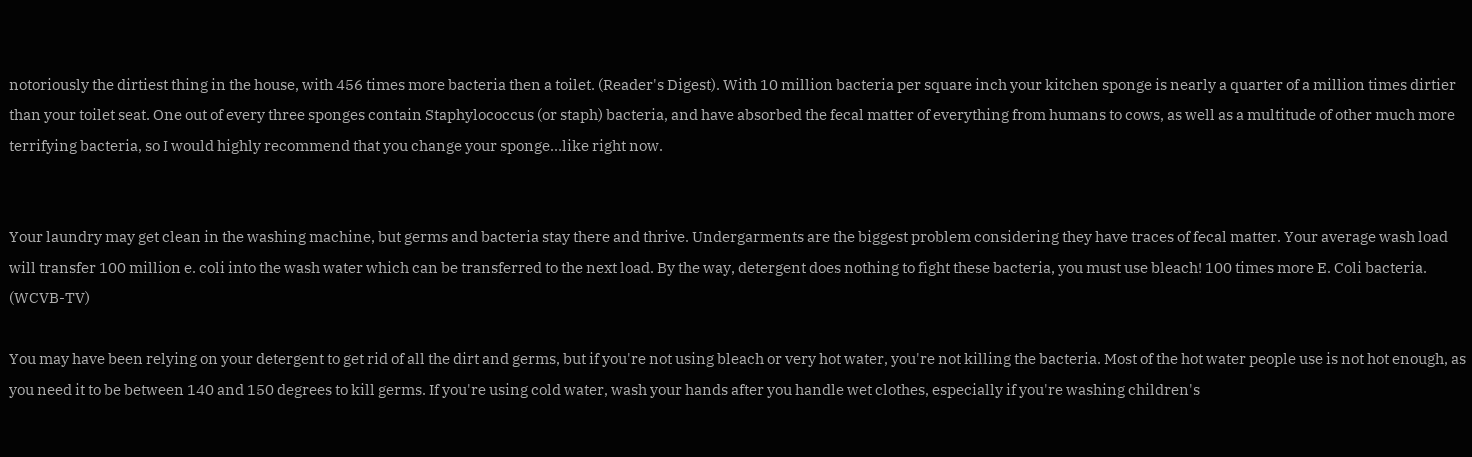notoriously the dirtiest thing in the house, with 456 times more bacteria then a toilet. (Reader's Digest). With 10 million bacteria per square inch your kitchen sponge is nearly a quarter of a million times dirtier than your toilet seat. One out of every three sponges contain Staphylococcus (or staph) bacteria, and have absorbed the fecal matter of everything from humans to cows, as well as a multitude of other much more terrifying bacteria, so I would highly recommend that you change your sponge…like right now.


Your laundry may get clean in the washing machine, but germs and bacteria stay there and thrive. Undergarments are the biggest problem considering they have traces of fecal matter. Your average wash load will transfer 100 million e. coli into the wash water which can be transferred to the next load. By the way, detergent does nothing to fight these bacteria, you must use bleach! 100 times more E. Coli bacteria. (WCVB-TV)

You may have been relying on your detergent to get rid of all the dirt and germs, but if you're not using bleach or very hot water, you're not killing the bacteria. Most of the hot water people use is not hot enough, as you need it to be between 140 and 150 degrees to kill germs. If you're using cold water, wash your hands after you handle wet clothes, especially if you're washing children's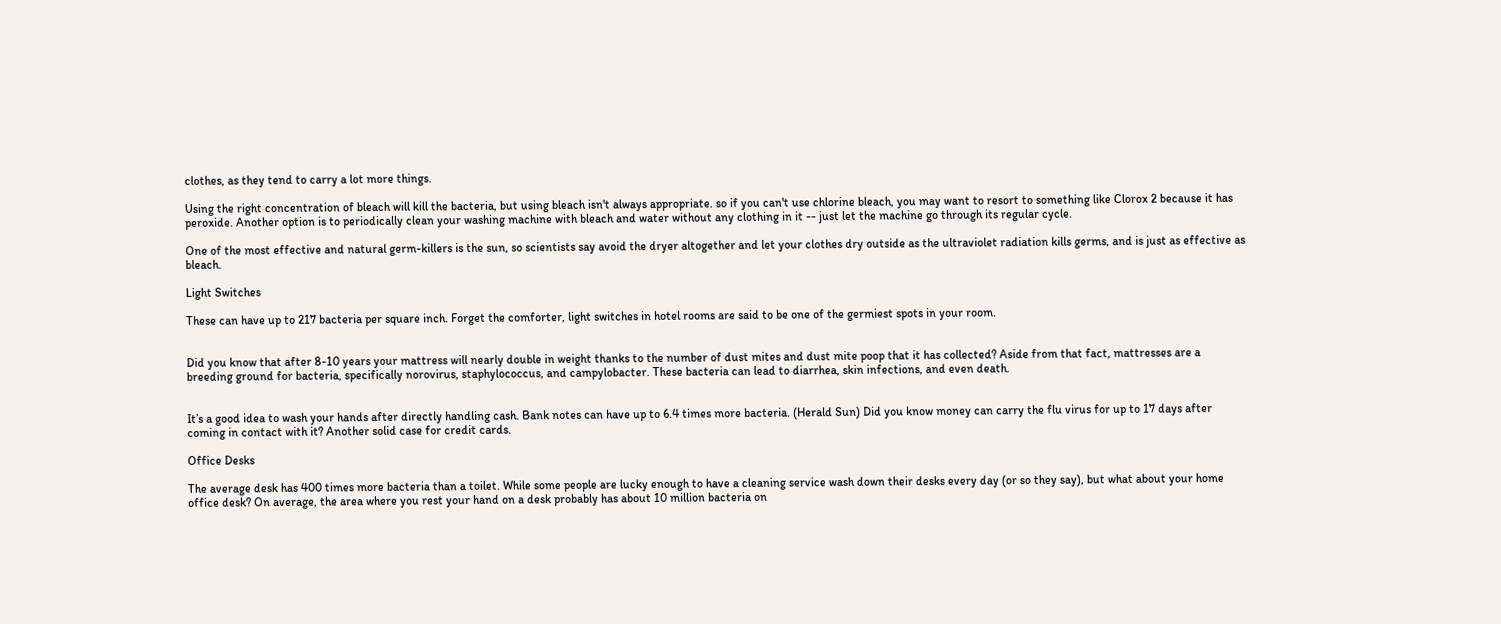clothes, as they tend to carry a lot more things.

Using the right concentration of bleach will kill the bacteria, but using bleach isn't always appropriate. so if you can't use chlorine bleach, you may want to resort to something like Clorox 2 because it has peroxide. Another option is to periodically clean your washing machine with bleach and water without any clothing in it -- just let the machine go through its regular cycle.

One of the most effective and natural germ-killers is the sun, so scientists say avoid the dryer altogether and let your clothes dry outside as the ultraviolet radiation kills germs, and is just as effective as bleach.

Light Switches

These can have up to 217 bacteria per square inch. Forget the comforter, light switches in hotel rooms are said to be one of the germiest spots in your room.


Did you know that after 8-10 years your mattress will nearly double in weight thanks to the number of dust mites and dust mite poop that it has collected? Aside from that fact, mattresses are a breeding ground for bacteria, specifically norovirus, staphylococcus, and campylobacter. These bacteria can lead to diarrhea, skin infections, and even death.


It’s a good idea to wash your hands after directly handling cash. Bank notes can have up to 6.4 times more bacteria. (Herald Sun) Did you know money can carry the flu virus for up to 17 days after coming in contact with it? Another solid case for credit cards.

Office Desks

The average desk has 400 times more bacteria than a toilet. While some people are lucky enough to have a cleaning service wash down their desks every day (or so they say), but what about your home office desk? On average, the area where you rest your hand on a desk probably has about 10 million bacteria on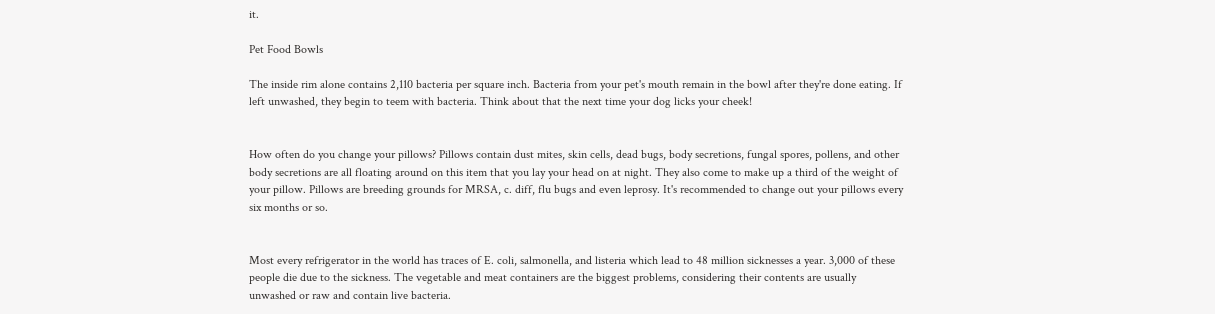it.

Pet Food Bowls

The inside rim alone contains 2,110 bacteria per square inch. Bacteria from your pet's mouth remain in the bowl after they're done eating. If left unwashed, they begin to teem with bacteria. Think about that the next time your dog licks your cheek!


How often do you change your pillows? Pillows contain dust mites, skin cells, dead bugs, body secretions, fungal spores, pollens, and other body secretions are all floating around on this item that you lay your head on at night. They also come to make up a third of the weight of your pillow. Pillows are breeding grounds for MRSA, c. diff, flu bugs and even leprosy. It's recommended to change out your pillows every six months or so.


Most every refrigerator in the world has traces of E. coli, salmonella, and listeria which lead to 48 million sicknesses a year. 3,000 of these people die due to the sickness. The vegetable and meat containers are the biggest problems, considering their contents are usually unwashed or raw and contain live bacteria.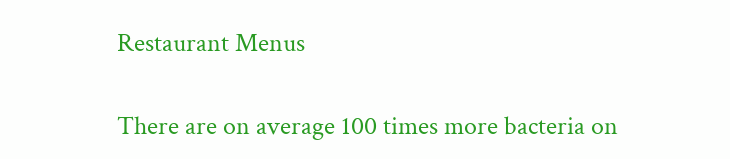Restaurant Menus

There are on average 100 times more bacteria on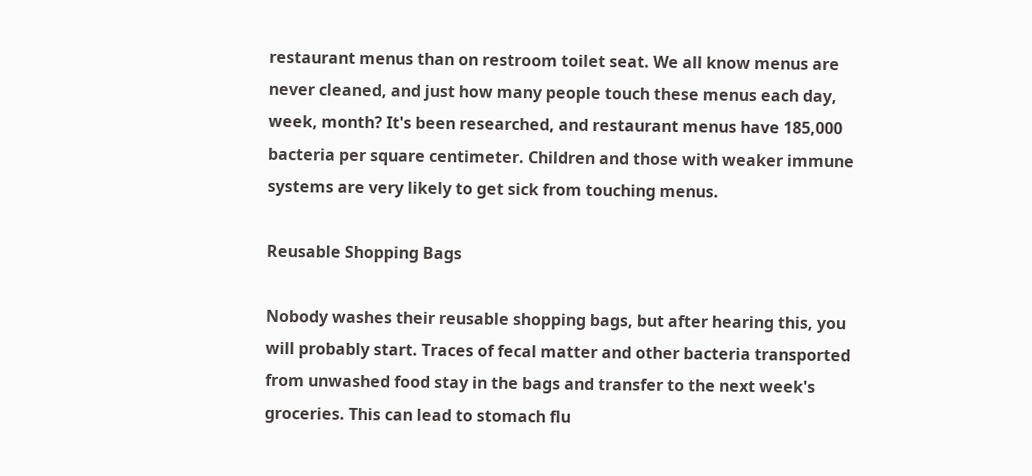restaurant menus than on restroom toilet seat. We all know menus are never cleaned, and just how many people touch these menus each day, week, month? It's been researched, and restaurant menus have 185,000 bacteria per square centimeter. Children and those with weaker immune systems are very likely to get sick from touching menus.

Reusable Shopping Bags

Nobody washes their reusable shopping bags, but after hearing this, you will probably start. Traces of fecal matter and other bacteria transported from unwashed food stay in the bags and transfer to the next week's groceries. This can lead to stomach flu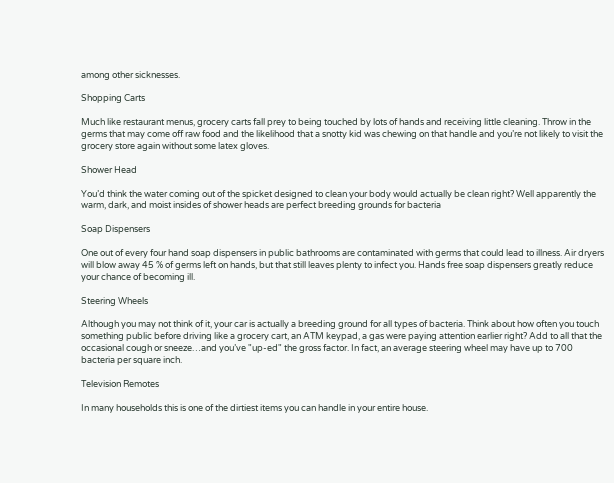among other sicknesses.

Shopping Carts

Much like restaurant menus, grocery carts fall prey to being touched by lots of hands and receiving little cleaning. Throw in the germs that may come off raw food and the likelihood that a snotty kid was chewing on that handle and you’re not likely to visit the grocery store again without some latex gloves.

Shower Head

You’d think the water coming out of the spicket designed to clean your body would actually be clean right? Well apparently the warm, dark, and moist insides of shower heads are perfect breeding grounds for bacteria

Soap Dispensers

One out of every four hand soap dispensers in public bathrooms are contaminated with germs that could lead to illness. Air dryers will blow away 45 % of germs left on hands, but that still leaves plenty to infect you. Hands free soap dispensers greatly reduce your chance of becoming ill.

Steering Wheels

Although you may not think of it, your car is actually a breeding ground for all types of bacteria. Think about how often you touch something public before driving like a grocery cart, an ATM keypad, a gas were paying attention earlier right? Add to all that the occasional cough or sneeze…and you’ve "up-ed" the gross factor. In fact, an average steering wheel may have up to 700 bacteria per square inch.

Television Remotes

In many households this is one of the dirtiest items you can handle in your entire house.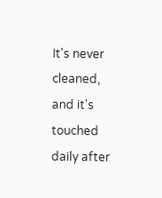It's never cleaned, and it's touched daily after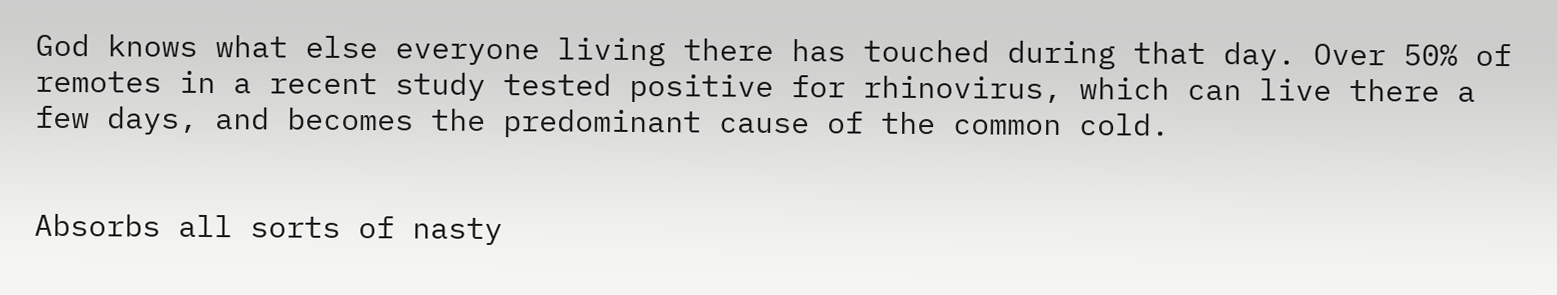God knows what else everyone living there has touched during that day. Over 50% of remotes in a recent study tested positive for rhinovirus, which can live there a few days, and becomes the predominant cause of the common cold.


Absorbs all sorts of nasty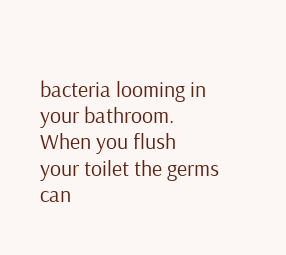bacteria looming in your bathroom. When you flush your toilet the germs can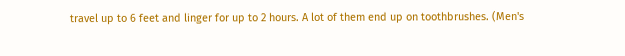travel up to 6 feet and linger for up to 2 hours. A lot of them end up on toothbrushes. (Men's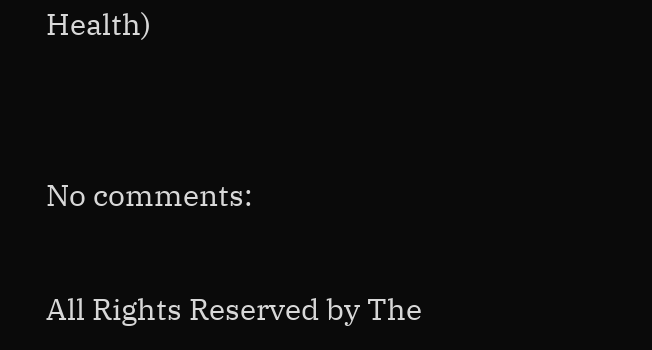Health)


No comments:

All Rights Reserved by The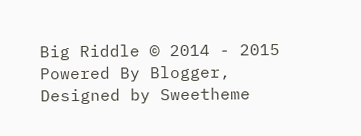Big Riddle © 2014 - 2015
Powered By Blogger, Designed by Sweetheme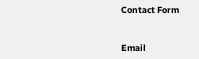Contact Form


Email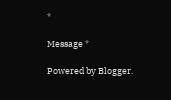*

Message *

Powered by Blogger.